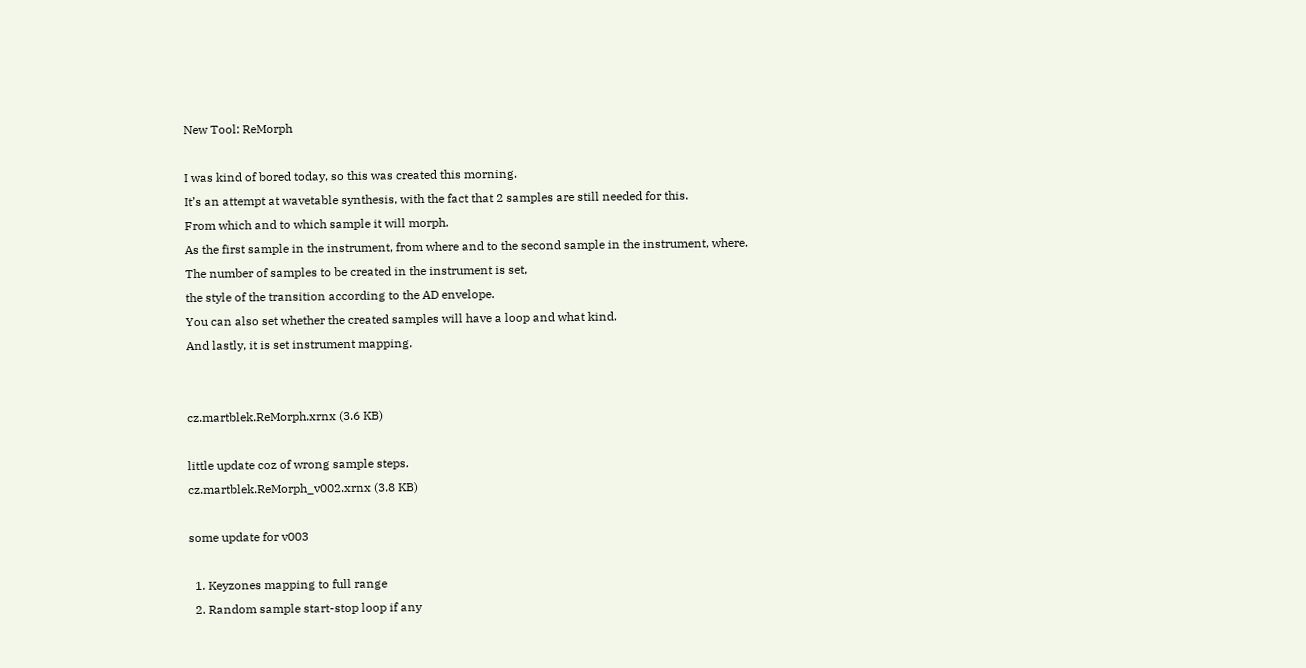New Tool: ReMorph

I was kind of bored today, so this was created this morning.
It’s an attempt at wavetable synthesis, with the fact that 2 samples are still needed for this.
From which and to which sample it will morph.
As the first sample in the instrument, from where and to the second sample in the instrument, where.
The number of samples to be created in the instrument is set,
the style of the transition according to the AD envelope.
You can also set whether the created samples will have a loop and what kind.
And lastly, it is set instrument mapping.


cz.martblek.ReMorph.xrnx (3.6 KB)

little update coz of wrong sample steps.
cz.martblek.ReMorph_v002.xrnx (3.8 KB)

some update for v003

  1. Keyzones mapping to full range
  2. Random sample start-stop loop if any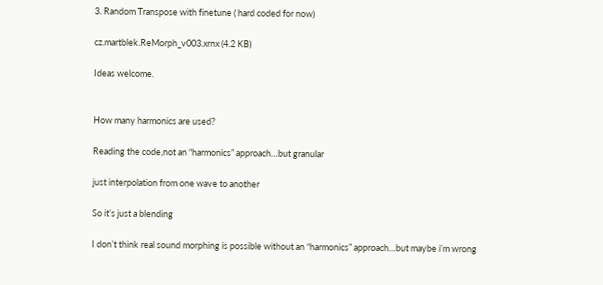3. Random Transpose with finetune ( hard coded for now)

cz.martblek.ReMorph_v003.xrnx (4.2 KB)

Ideas welcome.


How many harmonics are used?

Reading the code,not an “harmonics” approach…but granular

just interpolation from one wave to another

So it’s just a blending

I don’t think real sound morphing is possible without an “harmonics” approach…but maybe i’m wrong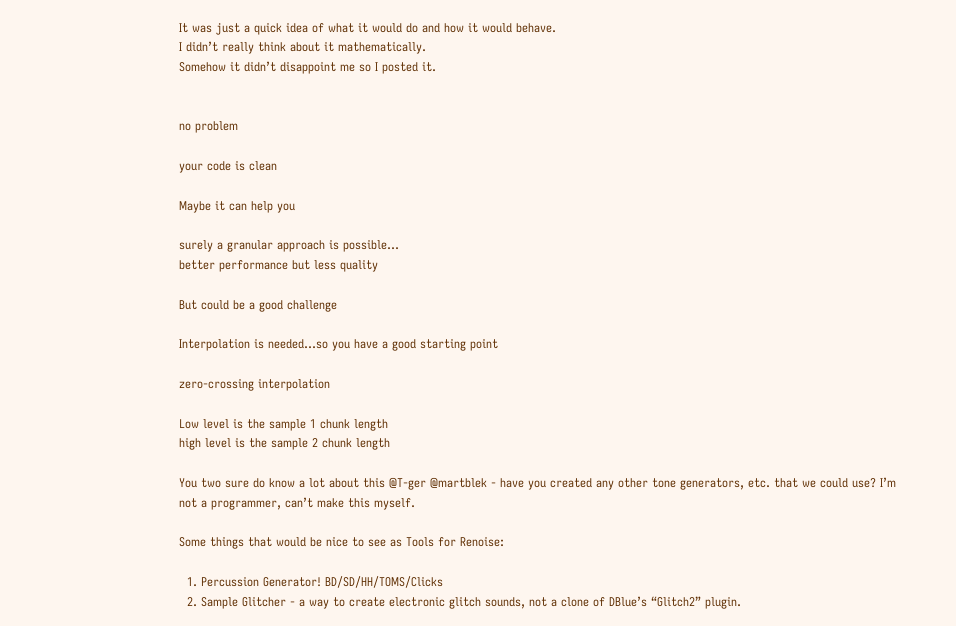It was just a quick idea of what it would do and how it would behave.
I didn’t really think about it mathematically.
Somehow it didn’t disappoint me so I posted it.


no problem

your code is clean

Maybe it can help you

surely a granular approach is possible…
better performance but less quality

But could be a good challenge

Interpolation is needed…so you have a good starting point

zero-crossing interpolation

Low level is the sample 1 chunk length
high level is the sample 2 chunk length

You two sure do know a lot about this @T-ger @martblek - have you created any other tone generators, etc. that we could use? I’m not a programmer, can’t make this myself.

Some things that would be nice to see as Tools for Renoise:

  1. Percussion Generator! BD/SD/HH/TOMS/Clicks
  2. Sample Glitcher - a way to create electronic glitch sounds, not a clone of DBlue’s “Glitch2” plugin.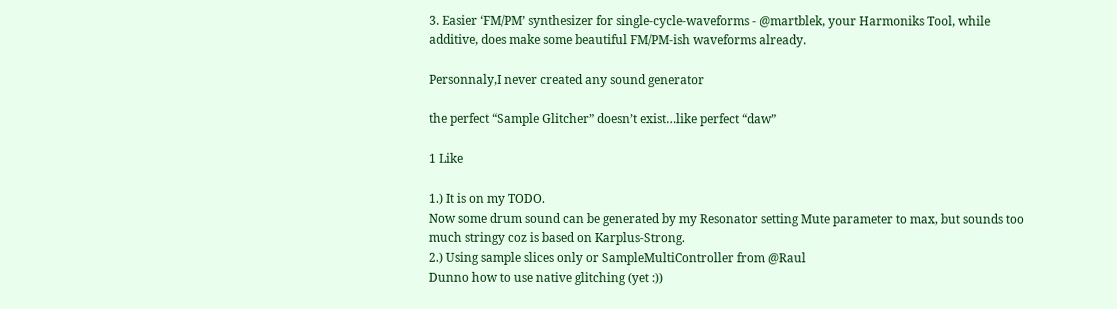3. Easier ‘FM/PM’ synthesizer for single-cycle-waveforms - @martblek, your Harmoniks Tool, while additive, does make some beautiful FM/PM-ish waveforms already.

Personnaly,I never created any sound generator

the perfect “Sample Glitcher” doesn’t exist…like perfect “daw”

1 Like

1.) It is on my TODO.
Now some drum sound can be generated by my Resonator setting Mute parameter to max, but sounds too
much stringy coz is based on Karplus-Strong.
2.) Using sample slices only or SampleMultiController from @Raul
Dunno how to use native glitching (yet :))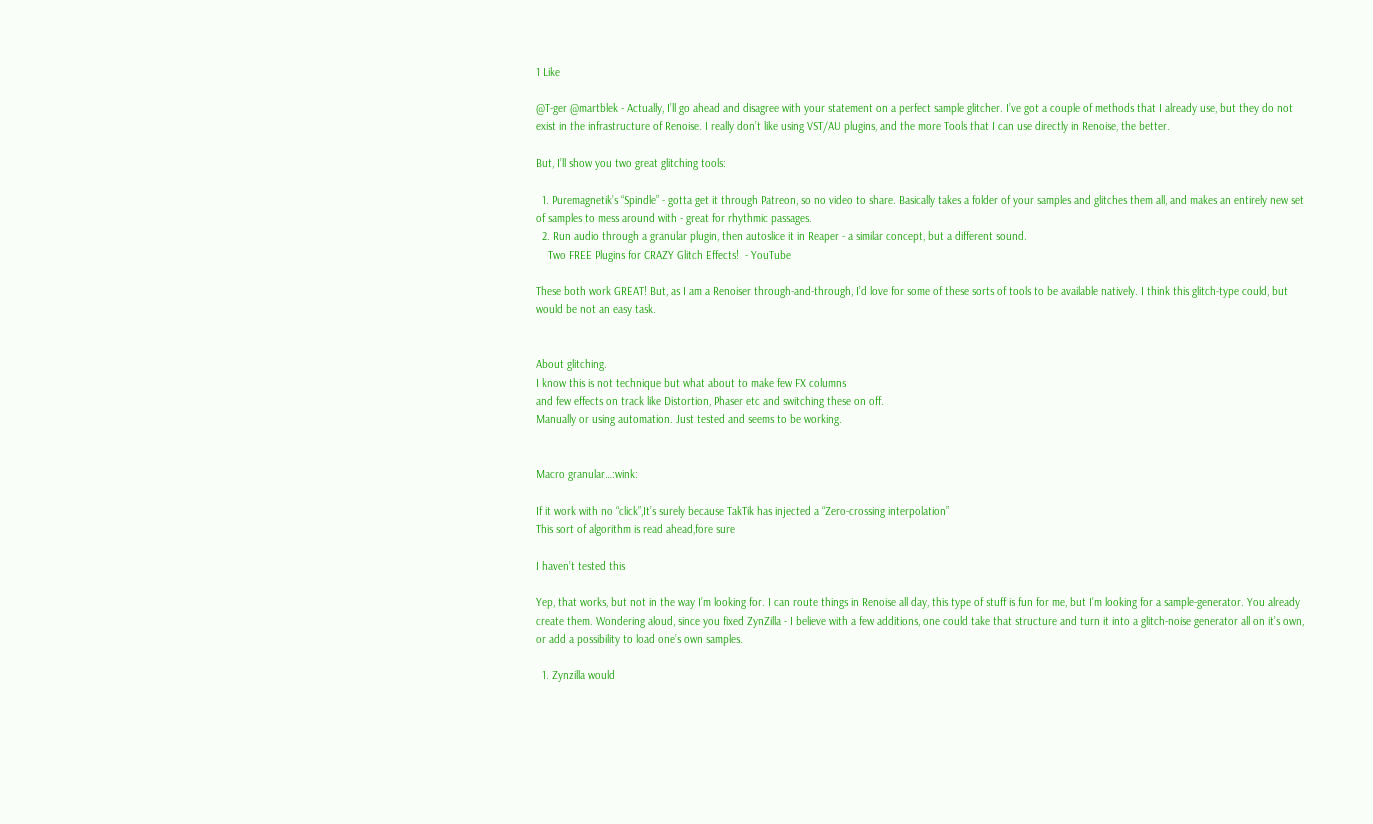1 Like

@T-ger @martblek - Actually, I’ll go ahead and disagree with your statement on a perfect sample glitcher. I’ve got a couple of methods that I already use, but they do not exist in the infrastructure of Renoise. I really don’t like using VST/AU plugins, and the more Tools that I can use directly in Renoise, the better.

But, I’ll show you two great glitching tools:

  1. Puremagnetik’s “Spindle” - gotta get it through Patreon, so no video to share. Basically takes a folder of your samples and glitches them all, and makes an entirely new set of samples to mess around with - great for rhythmic passages.
  2. Run audio through a granular plugin, then autoslice it in Reaper - a similar concept, but a different sound.
    Two FREE Plugins for CRAZY Glitch Effects!  - YouTube

These both work GREAT! But, as I am a Renoiser through-and-through, I’d love for some of these sorts of tools to be available natively. I think this glitch-type could, but would be not an easy task.


About glitching.
I know this is not technique but what about to make few FX columns
and few effects on track like Distortion, Phaser etc and switching these on off.
Manually or using automation. Just tested and seems to be working.


Macro granular…:wink:

If it work with no “click”,It’s surely because TakTik has injected a “Zero-crossing interpolation”
This sort of algorithm is read ahead,fore sure

I haven’t tested this

Yep, that works, but not in the way I’m looking for. I can route things in Renoise all day, this type of stuff is fun for me, but I’m looking for a sample-generator. You already create them. Wondering aloud, since you fixed ZynZilla - I believe with a few additions, one could take that structure and turn it into a glitch-noise generator all on it’s own, or add a possibility to load one’s own samples.

  1. Zynzilla would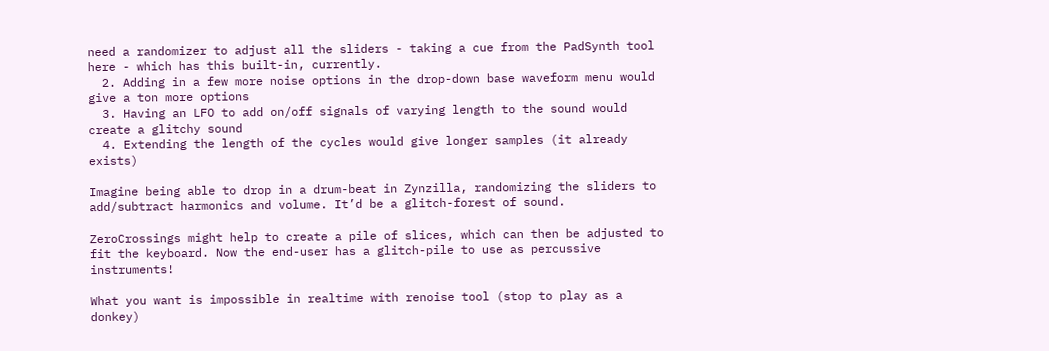need a randomizer to adjust all the sliders - taking a cue from the PadSynth tool here - which has this built-in, currently.
  2. Adding in a few more noise options in the drop-down base waveform menu would give a ton more options
  3. Having an LFO to add on/off signals of varying length to the sound would create a glitchy sound
  4. Extending the length of the cycles would give longer samples (it already exists)

Imagine being able to drop in a drum-beat in Zynzilla, randomizing the sliders to add/subtract harmonics and volume. It’d be a glitch-forest of sound.

ZeroCrossings might help to create a pile of slices, which can then be adjusted to fit the keyboard. Now the end-user has a glitch-pile to use as percussive instruments!

What you want is impossible in realtime with renoise tool (stop to play as a donkey)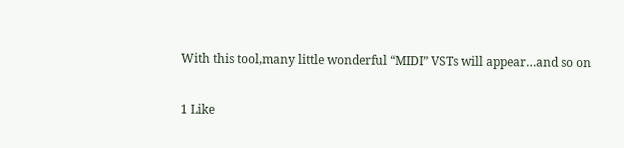With this tool,many little wonderful “MIDI” VSTs will appear…and so on

1 Like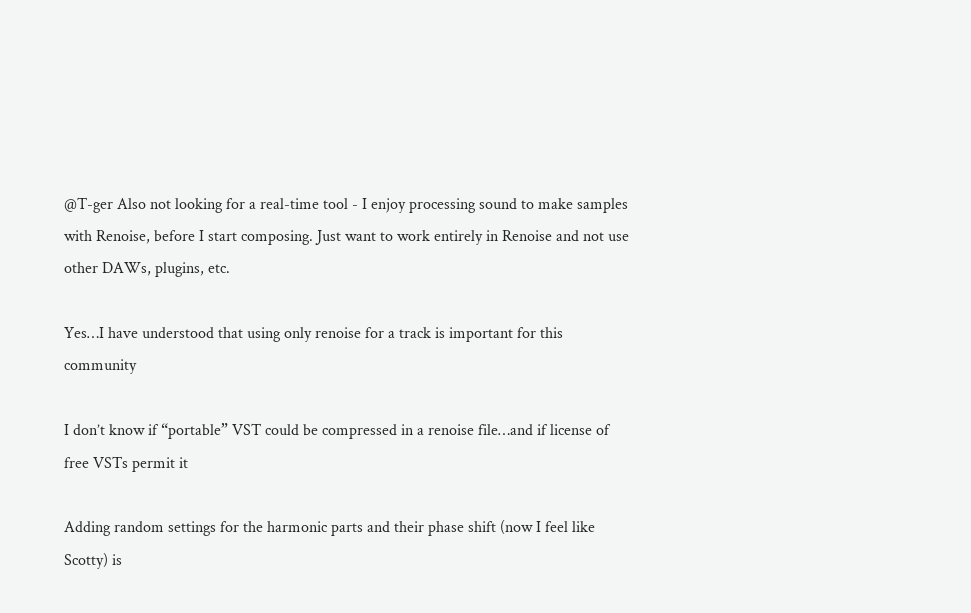@T-ger Also not looking for a real-time tool - I enjoy processing sound to make samples with Renoise, before I start composing. Just want to work entirely in Renoise and not use other DAWs, plugins, etc.

Yes…I have understood that using only renoise for a track is important for this community

I don’t know if “portable” VST could be compressed in a renoise file…and if license of free VSTs permit it

Adding random settings for the harmonic parts and their phase shift (now I feel like Scotty) is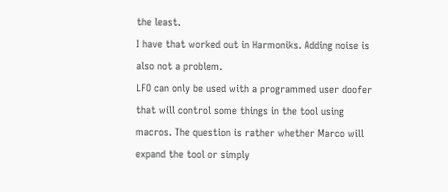the least.
I have that worked out in Harmoniks. Adding noise is also not a problem.
LFO can only be used with a programmed user doofer that will control some things in the tool using macros. The question is rather whether Marco will expand the tool or simply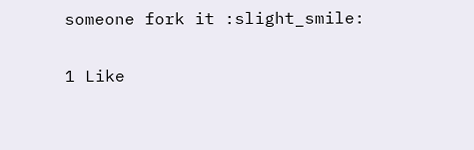someone fork it :slight_smile:

1 Like